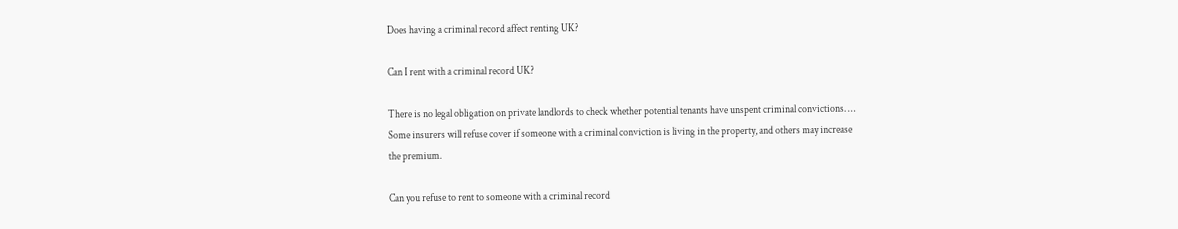Does having a criminal record affect renting UK?

Can I rent with a criminal record UK?

There is no legal obligation on private landlords to check whether potential tenants have unspent criminal convictions. … Some insurers will refuse cover if someone with a criminal conviction is living in the property, and others may increase the premium.

Can you refuse to rent to someone with a criminal record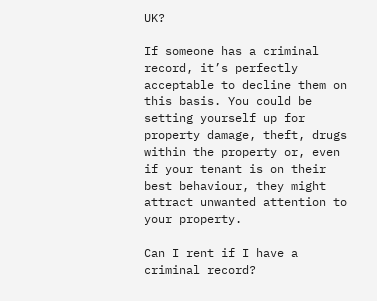UK?

If someone has a criminal record, it’s perfectly acceptable to decline them on this basis. You could be setting yourself up for property damage, theft, drugs within the property or, even if your tenant is on their best behaviour, they might attract unwanted attention to your property.

Can I rent if I have a criminal record?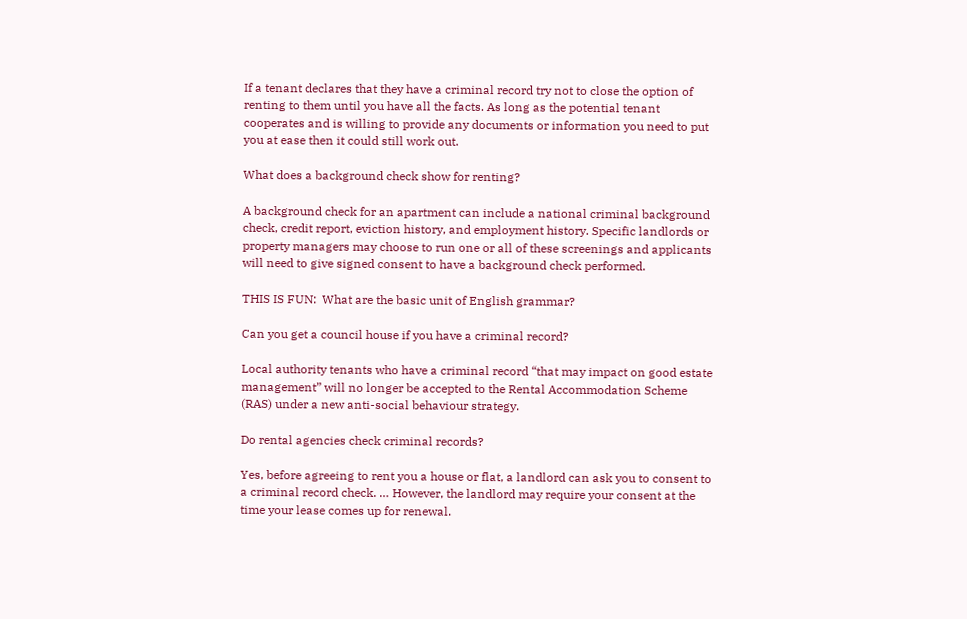If a tenant declares that they have a criminal record try not to close the option of renting to them until you have all the facts. As long as the potential tenant cooperates and is willing to provide any documents or information you need to put you at ease then it could still work out.

What does a background check show for renting?

A background check for an apartment can include a national criminal background check, credit report, eviction history, and employment history. Specific landlords or property managers may choose to run one or all of these screenings and applicants will need to give signed consent to have a background check performed.

THIS IS FUN:  What are the basic unit of English grammar?

Can you get a council house if you have a criminal record?

Local authority tenants who have a criminal record “that may impact on good estate management” will no longer be accepted to the Rental Accommodation Scheme (RAS) under a new anti-social behaviour strategy.

Do rental agencies check criminal records?

Yes, before agreeing to rent you a house or flat, a landlord can ask you to consent to a criminal record check. … However, the landlord may require your consent at the time your lease comes up for renewal.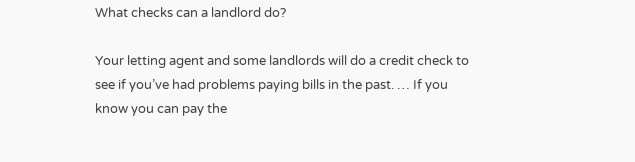What checks can a landlord do?

Your letting agent and some landlords will do a credit check to see if you’ve had problems paying bills in the past. … If you know you can pay the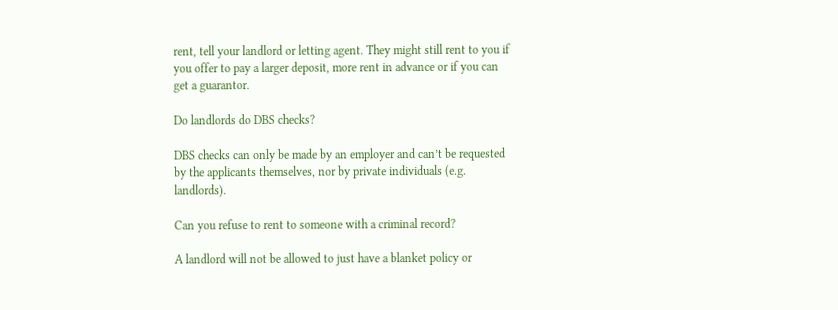rent, tell your landlord or letting agent. They might still rent to you if you offer to pay a larger deposit, more rent in advance or if you can get a guarantor.

Do landlords do DBS checks?

DBS checks can only be made by an employer and can’t be requested by the applicants themselves, nor by private individuals (e.g. landlords).

Can you refuse to rent to someone with a criminal record?

A landlord will not be allowed to just have a blanket policy or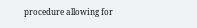procedure allowing for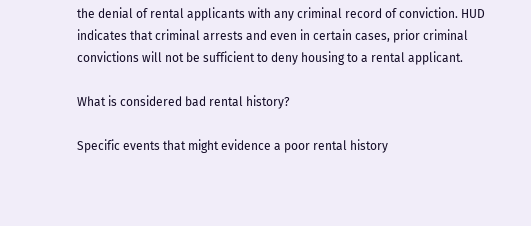the denial of rental applicants with any criminal record of conviction. HUD indicates that criminal arrests and even in certain cases, prior criminal convictions will not be sufficient to deny housing to a rental applicant.

What is considered bad rental history?

Specific events that might evidence a poor rental history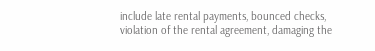include late rental payments, bounced checks, violation of the rental agreement, damaging the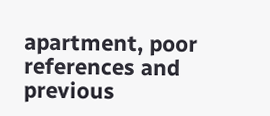apartment, poor references and previous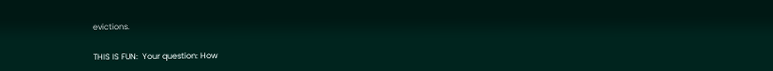evictions.

THIS IS FUN:  Your question: How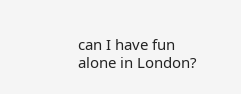can I have fun alone in London?